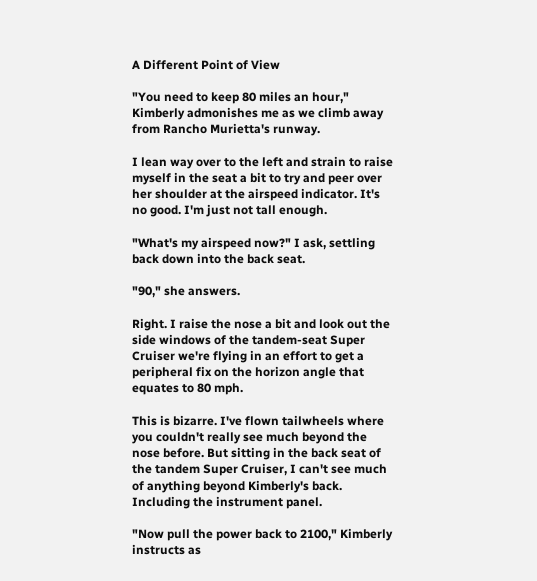A Different Point of View

"You need to keep 80 miles an hour," Kimberly admonishes me as we climb away from Rancho Murietta's runway.

I lean way over to the left and strain to raise myself in the seat a bit to try and peer over her shoulder at the airspeed indicator. It's no good. I'm just not tall enough.

"What's my airspeed now?" I ask, settling back down into the back seat.

"90," she answers.

Right. I raise the nose a bit and look out the side windows of the tandem-seat Super Cruiser we're flying in an effort to get a peripheral fix on the horizon angle that equates to 80 mph.

This is bizarre. I've flown tailwheels where you couldn't really see much beyond the nose before. But sitting in the back seat of the tandem Super Cruiser, I can't see much of anything beyond Kimberly's back. Including the instrument panel.

"Now pull the power back to 2100," Kimberly instructs as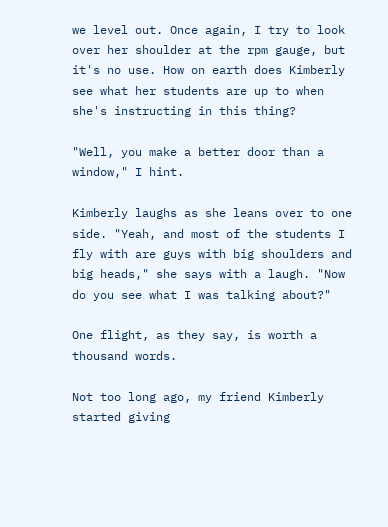we level out. Once again, I try to look over her shoulder at the rpm gauge, but it's no use. How on earth does Kimberly see what her students are up to when she's instructing in this thing?

"Well, you make a better door than a window," I hint.

Kimberly laughs as she leans over to one side. "Yeah, and most of the students I fly with are guys with big shoulders and big heads," she says with a laugh. "Now do you see what I was talking about?"

One flight, as they say, is worth a thousand words.

Not too long ago, my friend Kimberly started giving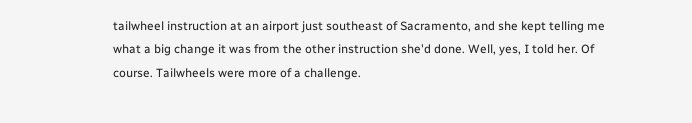tailwheel instruction at an airport just southeast of Sacramento, and she kept telling me what a big change it was from the other instruction she'd done. Well, yes, I told her. Of course. Tailwheels were more of a challenge.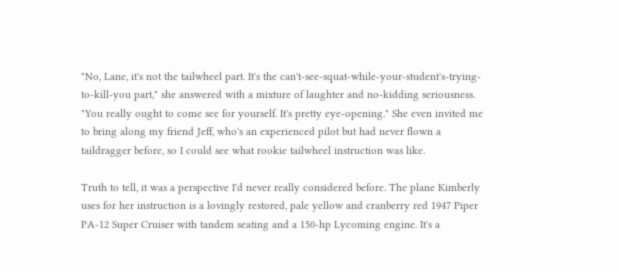"No, Lane, it's not the tailwheel part. It's the can't-see-squat-while-your-student's-trying-to-kill-you part," she answered with a mixture of laughter and no-kidding seriousness. "You really ought to come see for yourself. It's pretty eye-opening." She even invited me to bring along my friend Jeff, who's an experienced pilot but had never flown a taildragger before, so I could see what rookie tailwheel instruction was like.

Truth to tell, it was a perspective I'd never really considered before. The plane Kimberly uses for her instruction is a lovingly restored, pale yellow and cranberry red 1947 Piper PA-12 Super Cruiser with tandem seating and a 150-hp Lycoming engine. It's a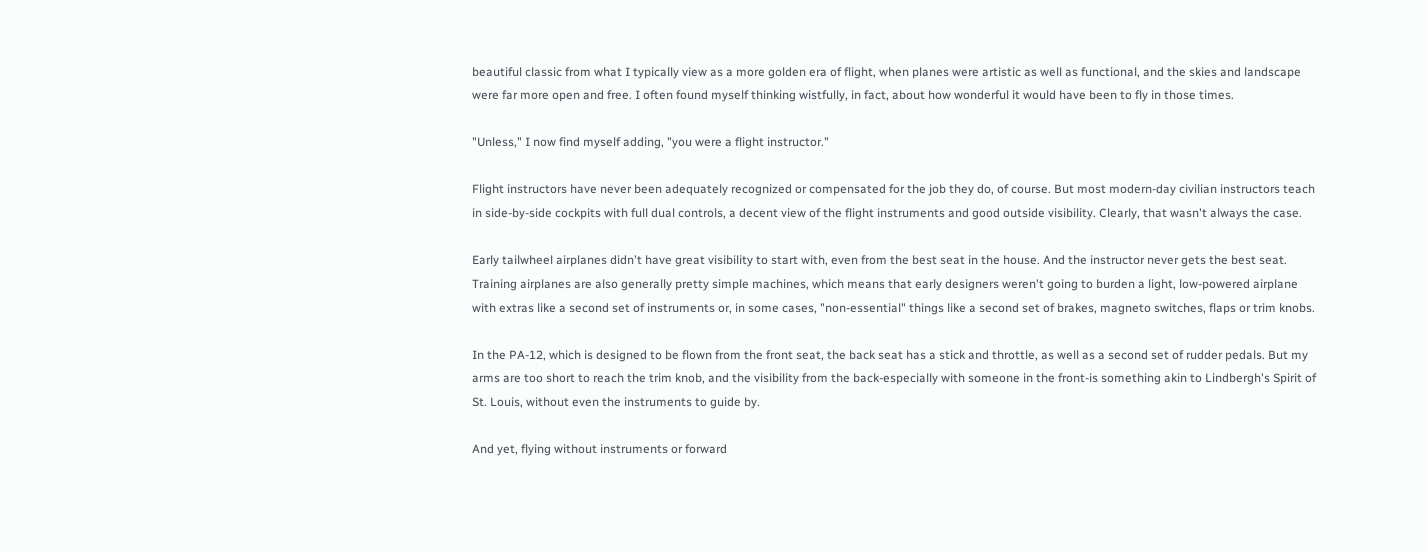beautiful classic from what I typically view as a more golden era of flight, when planes were artistic as well as functional, and the skies and landscape were far more open and free. I often found myself thinking wistfully, in fact, about how wonderful it would have been to fly in those times.

"Unless," I now find myself adding, "you were a flight instructor."

Flight instructors have never been adequately recognized or compensated for the job they do, of course. But most modern-day civilian instructors teach in side-by-side cockpits with full dual controls, a decent view of the flight instruments and good outside visibility. Clearly, that wasn't always the case.

Early tailwheel airplanes didn't have great visibility to start with, even from the best seat in the house. And the instructor never gets the best seat. Training airplanes are also generally pretty simple machines, which means that early designers weren't going to burden a light, low-powered airplane with extras like a second set of instruments or, in some cases, "non-essential" things like a second set of brakes, magneto switches, flaps or trim knobs.

In the PA-12, which is designed to be flown from the front seat, the back seat has a stick and throttle, as well as a second set of rudder pedals. But my arms are too short to reach the trim knob, and the visibility from the back-especially with someone in the front-is something akin to Lindbergh's Spirit of St. Louis, without even the instruments to guide by.

And yet, flying without instruments or forward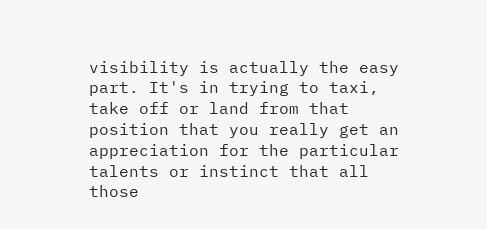visibility is actually the easy part. It's in trying to taxi, take off or land from that position that you really get an appreciation for the particular talents or instinct that all those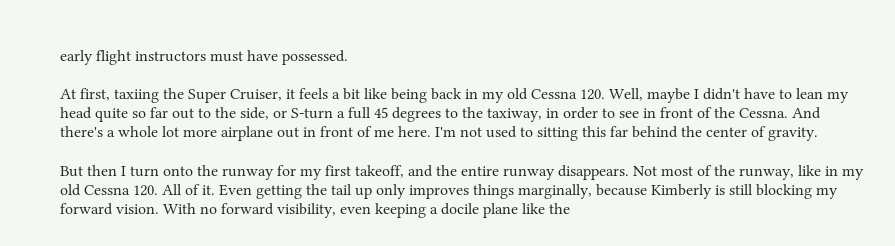early flight instructors must have possessed.

At first, taxiing the Super Cruiser, it feels a bit like being back in my old Cessna 120. Well, maybe I didn't have to lean my head quite so far out to the side, or S-turn a full 45 degrees to the taxiway, in order to see in front of the Cessna. And there's a whole lot more airplane out in front of me here. I'm not used to sitting this far behind the center of gravity.

But then I turn onto the runway for my first takeoff, and the entire runway disappears. Not most of the runway, like in my old Cessna 120. All of it. Even getting the tail up only improves things marginally, because Kimberly is still blocking my forward vision. With no forward visibility, even keeping a docile plane like the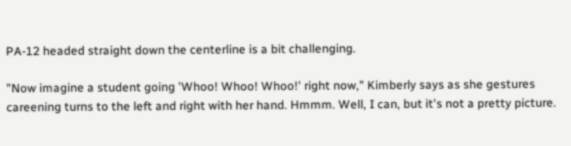PA-12 headed straight down the centerline is a bit challenging.

"Now imagine a student going 'Whoo! Whoo! Whoo!' right now," Kimberly says as she gestures careening turns to the left and right with her hand. Hmmm. Well, I can, but it's not a pretty picture.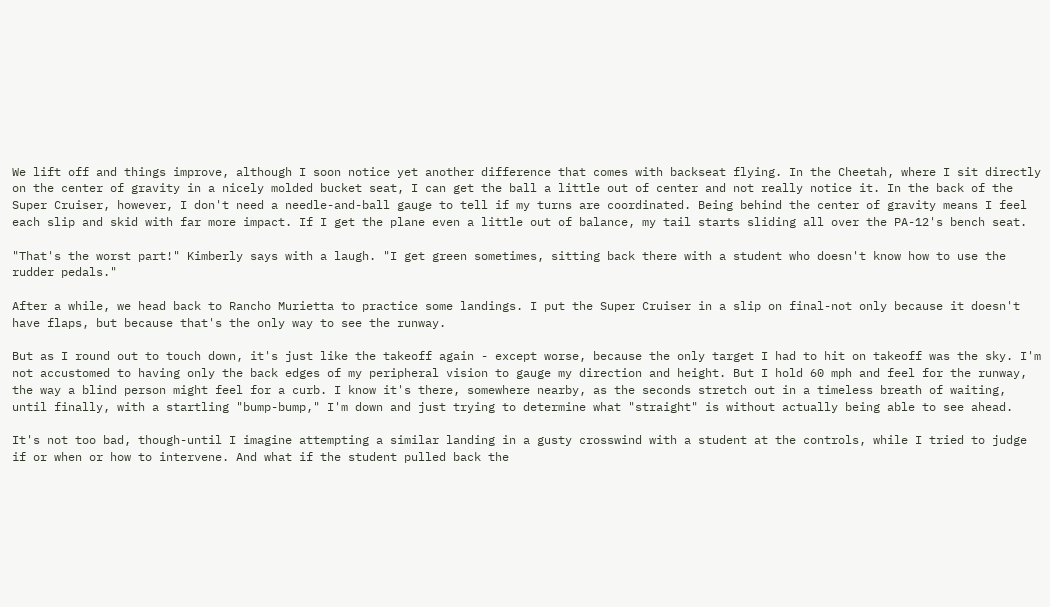We lift off and things improve, although I soon notice yet another difference that comes with backseat flying. In the Cheetah, where I sit directly on the center of gravity in a nicely molded bucket seat, I can get the ball a little out of center and not really notice it. In the back of the Super Cruiser, however, I don't need a needle-and-ball gauge to tell if my turns are coordinated. Being behind the center of gravity means I feel each slip and skid with far more impact. If I get the plane even a little out of balance, my tail starts sliding all over the PA-12's bench seat.

"That's the worst part!" Kimberly says with a laugh. "I get green sometimes, sitting back there with a student who doesn't know how to use the rudder pedals."

After a while, we head back to Rancho Murietta to practice some landings. I put the Super Cruiser in a slip on final-not only because it doesn't have flaps, but because that's the only way to see the runway.

But as I round out to touch down, it's just like the takeoff again - except worse, because the only target I had to hit on takeoff was the sky. I'm not accustomed to having only the back edges of my peripheral vision to gauge my direction and height. But I hold 60 mph and feel for the runway, the way a blind person might feel for a curb. I know it's there, somewhere nearby, as the seconds stretch out in a timeless breath of waiting, until finally, with a startling "bump-bump," I'm down and just trying to determine what "straight" is without actually being able to see ahead.

It's not too bad, though-until I imagine attempting a similar landing in a gusty crosswind with a student at the controls, while I tried to judge if or when or how to intervene. And what if the student pulled back the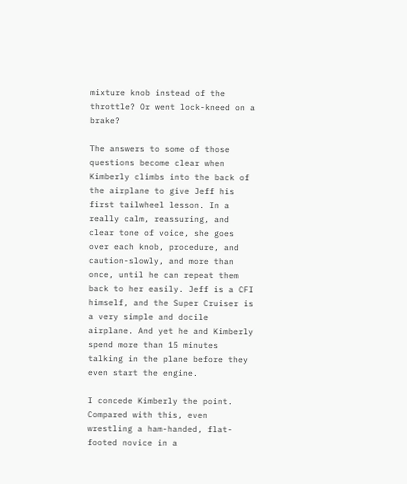mixture knob instead of the throttle? Or went lock-kneed on a brake?

The answers to some of those questions become clear when Kimberly climbs into the back of the airplane to give Jeff his first tailwheel lesson. In a really calm, reassuring, and clear tone of voice, she goes over each knob, procedure, and caution-slowly, and more than once, until he can repeat them back to her easily. Jeff is a CFI himself, and the Super Cruiser is a very simple and docile airplane. And yet he and Kimberly spend more than 15 minutes talking in the plane before they even start the engine.

I concede Kimberly the point. Compared with this, even wrestling a ham-handed, flat-footed novice in a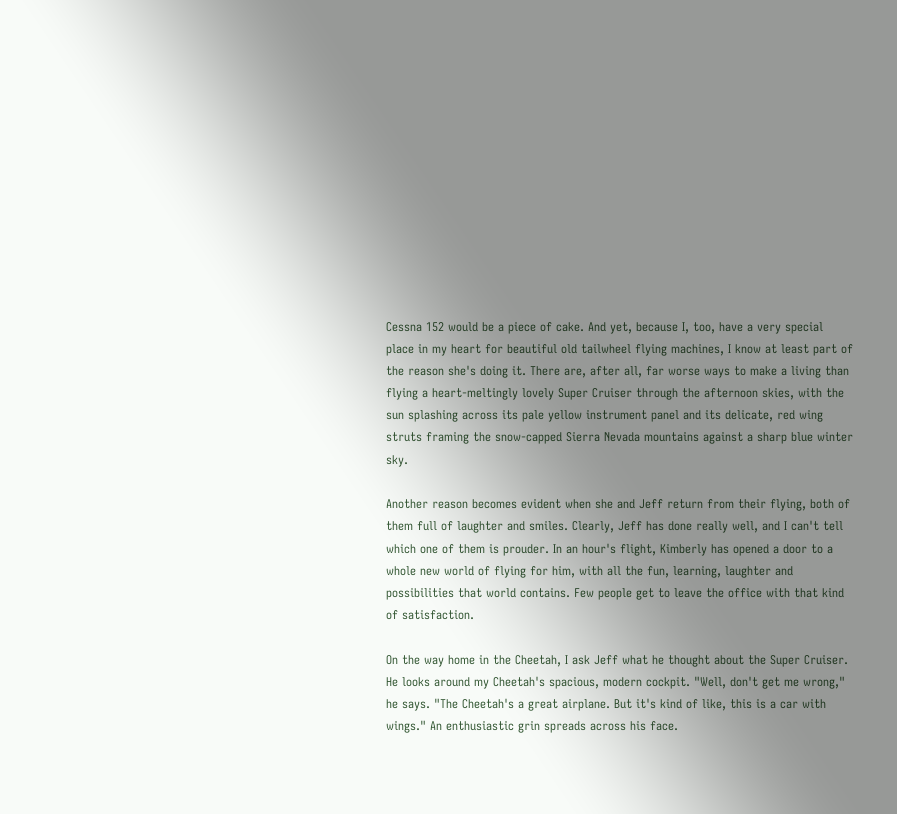Cessna 152 would be a piece of cake. And yet, because I, too, have a very special place in my heart for beautiful old tailwheel flying machines, I know at least part of the reason she's doing it. There are, after all, far worse ways to make a living than flying a heart-meltingly lovely Super Cruiser through the afternoon skies, with the sun splashing across its pale yellow instrument panel and its delicate, red wing struts framing the snow-capped Sierra Nevada mountains against a sharp blue winter sky.

Another reason becomes evident when she and Jeff return from their flying, both of them full of laughter and smiles. Clearly, Jeff has done really well, and I can't tell which one of them is prouder. In an hour's flight, Kimberly has opened a door to a whole new world of flying for him, with all the fun, learning, laughter and possibilities that world contains. Few people get to leave the office with that kind of satisfaction.

On the way home in the Cheetah, I ask Jeff what he thought about the Super Cruiser. He looks around my Cheetah's spacious, modern cockpit. "Well, don't get me wrong," he says. "The Cheetah's a great airplane. But it's kind of like, this is a car with wings." An enthusiastic grin spreads across his face.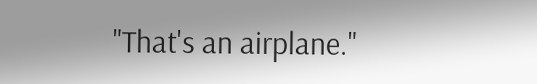"That's an airplane."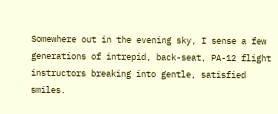Somewhere out in the evening sky, I sense a few generations of intrepid, back-seat, PA-12 flight instructors breaking into gentle, satisfied smiles.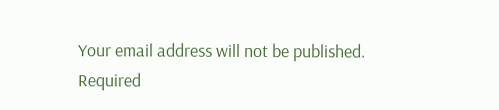Your email address will not be published. Required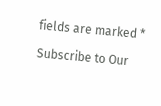fields are marked *

Subscribe to Our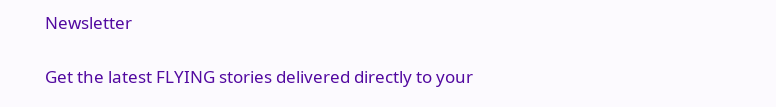Newsletter

Get the latest FLYING stories delivered directly to your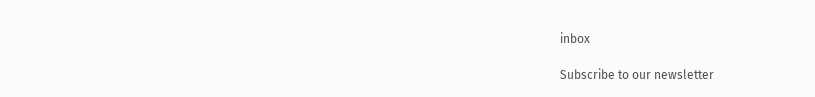inbox

Subscribe to our newsletter